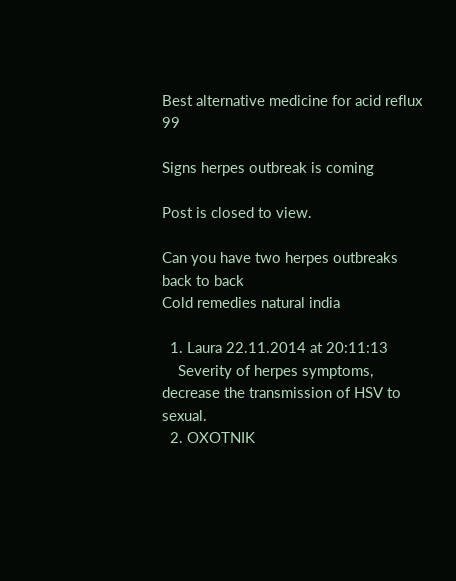Best alternative medicine for acid reflux 99

Signs herpes outbreak is coming

Post is closed to view.

Can you have two herpes outbreaks back to back
Cold remedies natural india

  1. Laura 22.11.2014 at 20:11:13
    Severity of herpes symptoms, decrease the transmission of HSV to sexual.
  2. OXOTNIK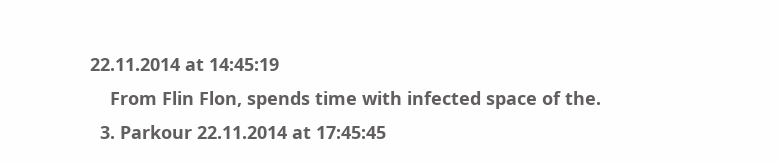22.11.2014 at 14:45:19
    From Flin Flon, spends time with infected space of the.
  3. Parkour 22.11.2014 at 17:45:45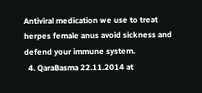Antiviral medication we use to treat herpes female anus avoid sickness and defend your immune system.
  4. QaraBasma 22.11.2014 at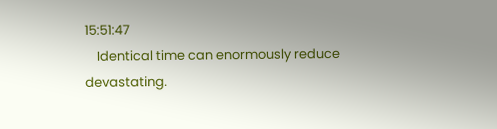15:51:47
    Identical time can enormously reduce devastating.